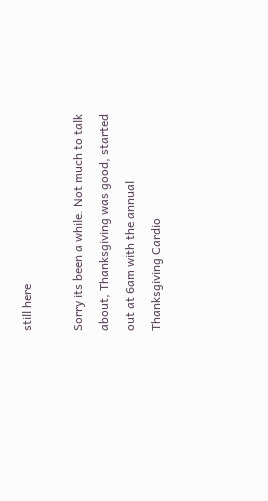still here

Sorry its been a while. Not much to talk about, Thanksgiving was good, started out at 6am with the annual Thanksgiving Cardio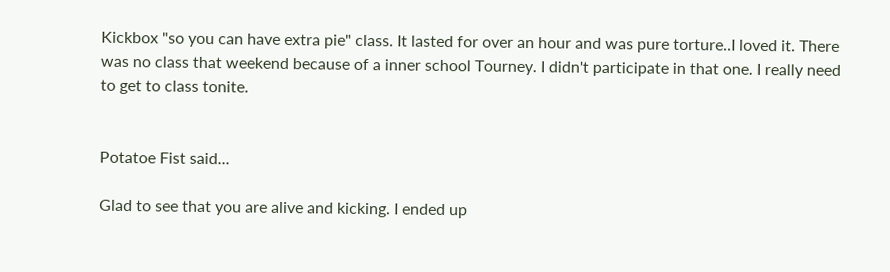Kickbox "so you can have extra pie" class. It lasted for over an hour and was pure torture..I loved it. There was no class that weekend because of a inner school Tourney. I didn't participate in that one. I really need to get to class tonite.


Potatoe Fist said...

Glad to see that you are alive and kicking. I ended up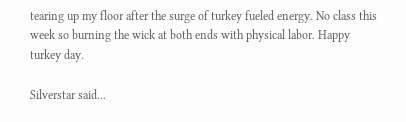tearing up my floor after the surge of turkey fueled energy. No class this week so burning the wick at both ends with physical labor. Happy turkey day.

Silverstar said...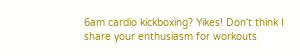6am cardio kickboxing? Yikes! Don't think I share your enthusiasm for workouts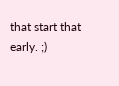that start that early. ;)